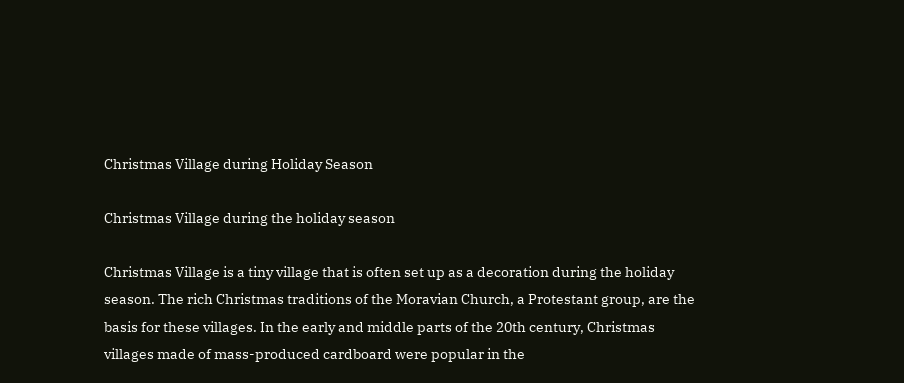Christmas Village during Holiday Season

Christmas Village during the holiday season

Christmas Village is a tiny village that is often set up as a decoration during the holiday season. The rich Christmas traditions of the Moravian Church, a Protestant group, are the basis for these villages. In the early and middle parts of the 20th century, Christmas villages made of mass-produced cardboard were popular in the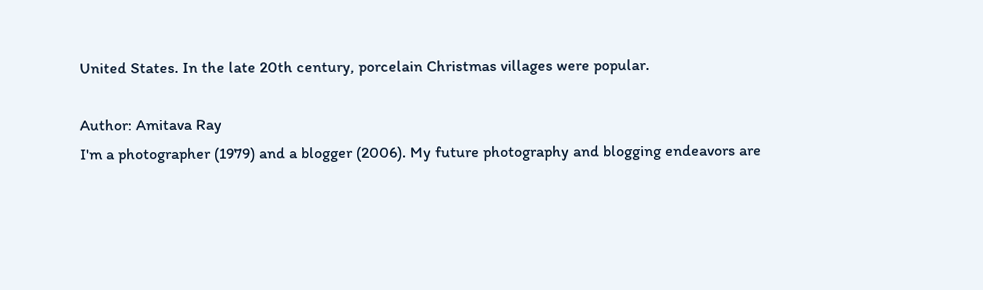United States. In the late 20th century, porcelain Christmas villages were popular.

Author: Amitava Ray
I'm a photographer (1979) and a blogger (2006). My future photography and blogging endeavors are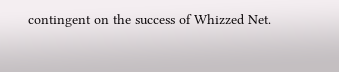contingent on the success of Whizzed Net.